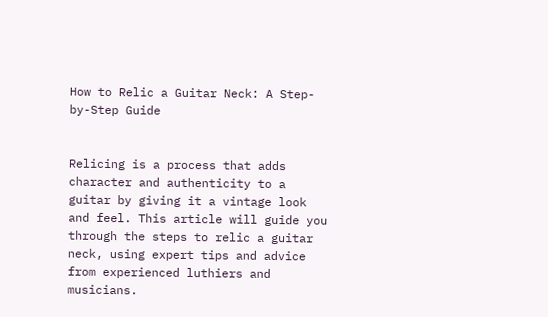How to Relic a Guitar Neck: A Step-by-Step Guide


Relicing is a process that adds character and authenticity to a guitar by giving it a vintage look and feel. This article will guide you through the steps to relic a guitar neck, using expert tips and advice from experienced luthiers and musicians.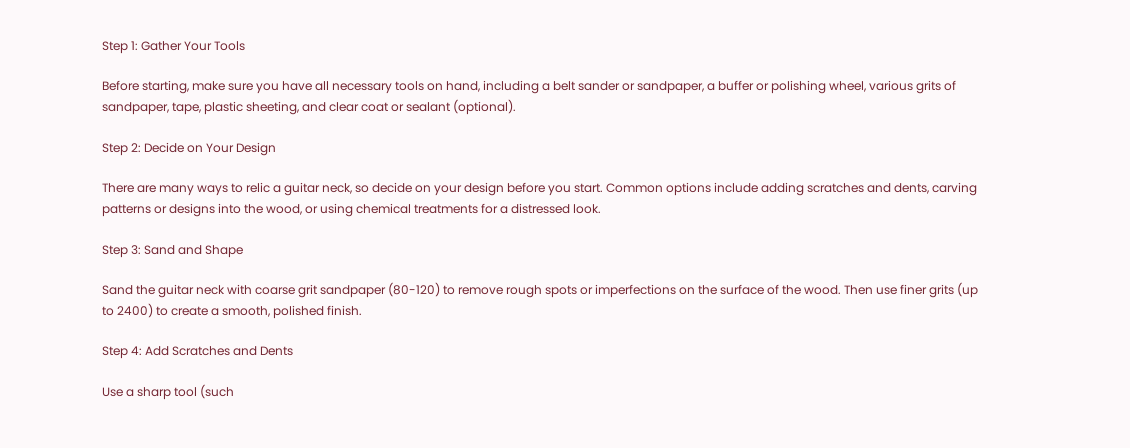Step 1: Gather Your Tools

Before starting, make sure you have all necessary tools on hand, including a belt sander or sandpaper, a buffer or polishing wheel, various grits of sandpaper, tape, plastic sheeting, and clear coat or sealant (optional).

Step 2: Decide on Your Design

There are many ways to relic a guitar neck, so decide on your design before you start. Common options include adding scratches and dents, carving patterns or designs into the wood, or using chemical treatments for a distressed look.

Step 3: Sand and Shape

Sand the guitar neck with coarse grit sandpaper (80-120) to remove rough spots or imperfections on the surface of the wood. Then use finer grits (up to 2400) to create a smooth, polished finish.

Step 4: Add Scratches and Dents

Use a sharp tool (such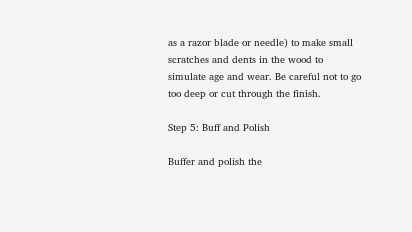as a razor blade or needle) to make small scratches and dents in the wood to simulate age and wear. Be careful not to go too deep or cut through the finish.

Step 5: Buff and Polish

Buffer and polish the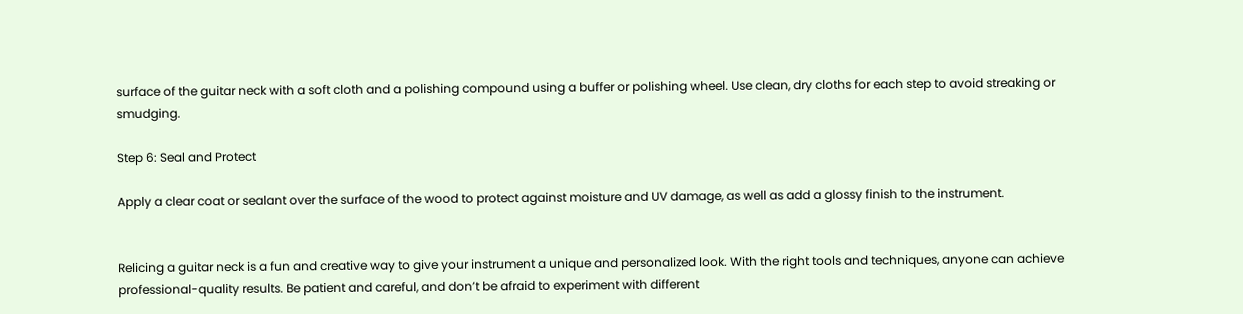surface of the guitar neck with a soft cloth and a polishing compound using a buffer or polishing wheel. Use clean, dry cloths for each step to avoid streaking or smudging.

Step 6: Seal and Protect

Apply a clear coat or sealant over the surface of the wood to protect against moisture and UV damage, as well as add a glossy finish to the instrument.


Relicing a guitar neck is a fun and creative way to give your instrument a unique and personalized look. With the right tools and techniques, anyone can achieve professional-quality results. Be patient and careful, and don’t be afraid to experiment with different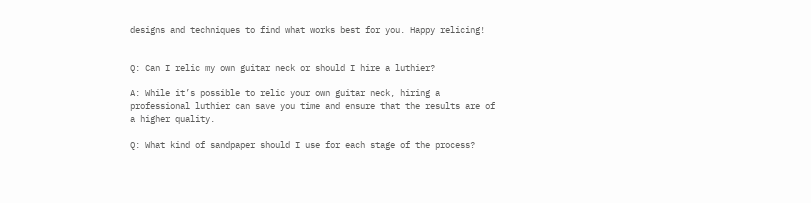designs and techniques to find what works best for you. Happy relicing!


Q: Can I relic my own guitar neck or should I hire a luthier?

A: While it’s possible to relic your own guitar neck, hiring a professional luthier can save you time and ensure that the results are of a higher quality.

Q: What kind of sandpaper should I use for each stage of the process?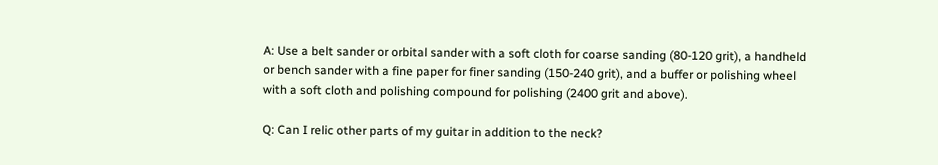A: Use a belt sander or orbital sander with a soft cloth for coarse sanding (80-120 grit), a handheld or bench sander with a fine paper for finer sanding (150-240 grit), and a buffer or polishing wheel with a soft cloth and polishing compound for polishing (2400 grit and above).

Q: Can I relic other parts of my guitar in addition to the neck?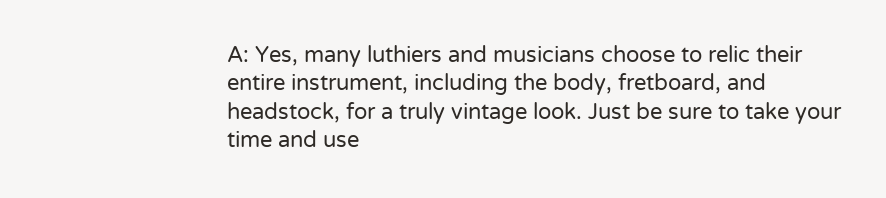A: Yes, many luthiers and musicians choose to relic their entire instrument, including the body, fretboard, and headstock, for a truly vintage look. Just be sure to take your time and use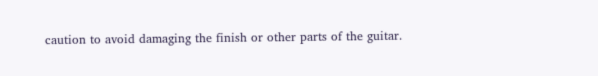caution to avoid damaging the finish or other parts of the guitar.